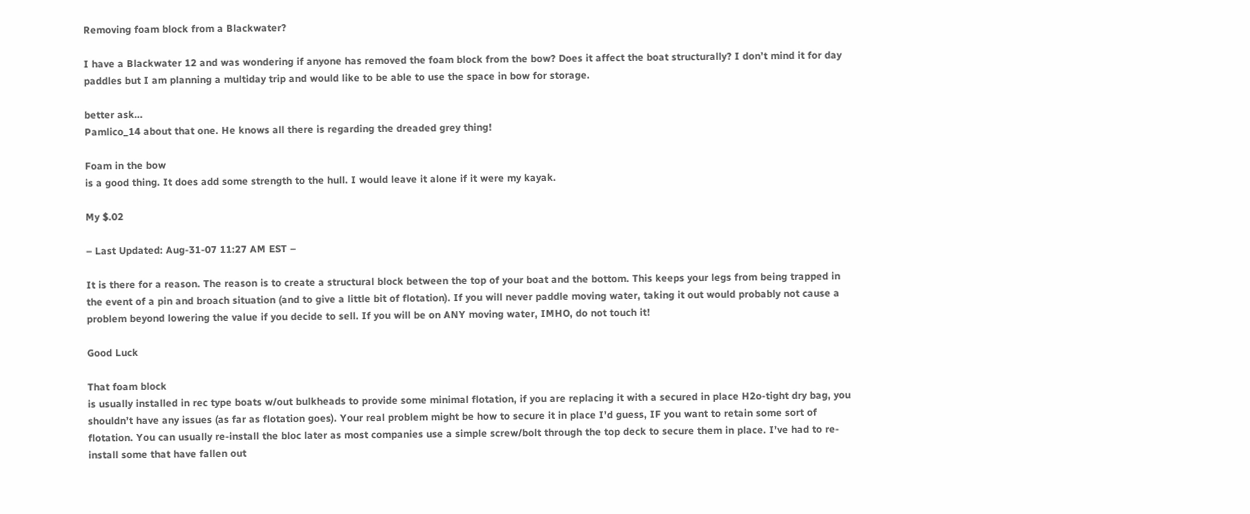Removing foam block from a Blackwater?

I have a Blackwater 12 and was wondering if anyone has removed the foam block from the bow? Does it affect the boat structurally? I don’t mind it for day paddles but I am planning a multiday trip and would like to be able to use the space in bow for storage.

better ask…
Pamlico_14 about that one. He knows all there is regarding the dreaded grey thing!

Foam in the bow
is a good thing. It does add some strength to the hull. I would leave it alone if it were my kayak.

My $.02

– Last Updated: Aug-31-07 11:27 AM EST –

It is there for a reason. The reason is to create a structural block between the top of your boat and the bottom. This keeps your legs from being trapped in the event of a pin and broach situation (and to give a little bit of flotation). If you will never paddle moving water, taking it out would probably not cause a problem beyond lowering the value if you decide to sell. If you will be on ANY moving water, IMHO, do not touch it!

Good Luck

That foam block
is usually installed in rec type boats w/out bulkheads to provide some minimal flotation, if you are replacing it with a secured in place H2o-tight dry bag, you shouldn’t have any issues (as far as flotation goes). Your real problem might be how to secure it in place I’d guess, IF you want to retain some sort of flotation. You can usually re-install the bloc later as most companies use a simple screw/bolt through the top deck to secure them in place. I’ve had to re-install some that have fallen out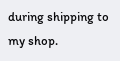during shipping to my shop.